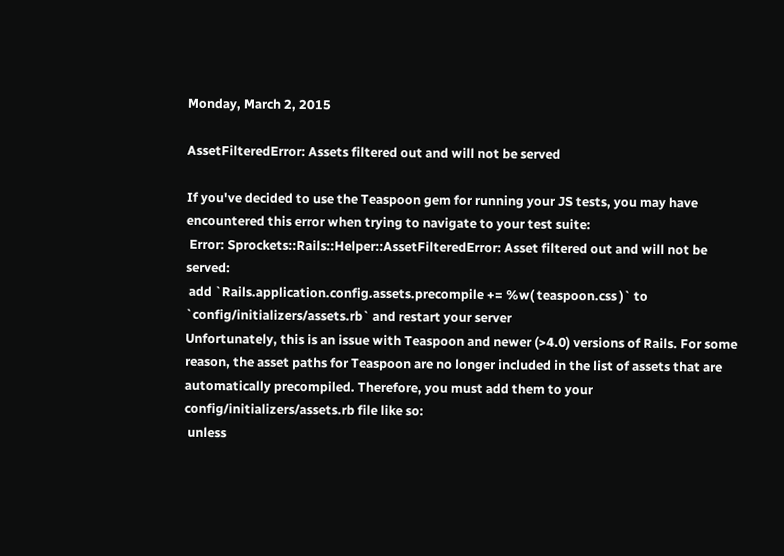Monday, March 2, 2015

AssetFilteredError: Assets filtered out and will not be served

If you've decided to use the Teaspoon gem for running your JS tests, you may have encountered this error when trying to navigate to your test suite:
 Error: Sprockets::Rails::Helper::AssetFilteredError: Asset filtered out and will not be served:
 add `Rails.application.config.assets.precompile += %w( teaspoon.css )` to `config/initializers/assets.rb` and restart your server
Unfortunately, this is an issue with Teaspoon and newer (>4.0) versions of Rails. For some reason, the asset paths for Teaspoon are no longer included in the list of assets that are automatically precompiled. Therefore, you must add them to your config/initializers/assets.rb file like so:
 unless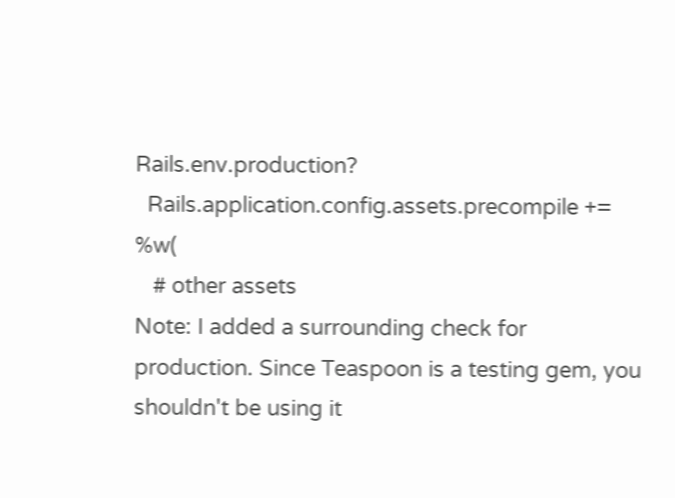Rails.env.production?
  Rails.application.config.assets.precompile += %w(
   # other assets
Note: I added a surrounding check for production. Since Teaspoon is a testing gem, you shouldn't be using it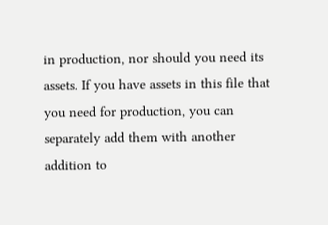in production, nor should you need its assets. If you have assets in this file that you need for production, you can separately add them with another addition to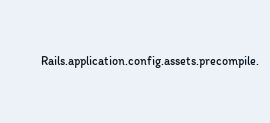Rails.application.config.assets.precompile.